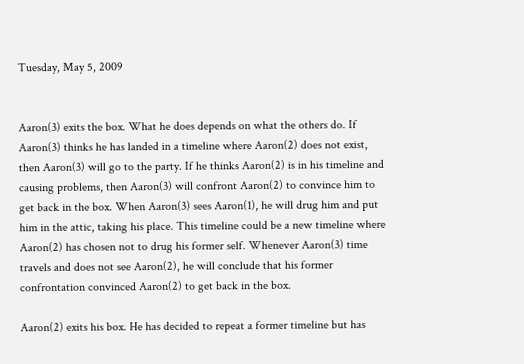Tuesday, May 5, 2009


Aaron(3) exits the box. What he does depends on what the others do. If Aaron(3) thinks he has landed in a timeline where Aaron(2) does not exist, then Aaron(3) will go to the party. If he thinks Aaron(2) is in his timeline and causing problems, then Aaron(3) will confront Aaron(2) to convince him to get back in the box. When Aaron(3) sees Aaron(1), he will drug him and put him in the attic, taking his place. This timeline could be a new timeline where Aaron(2) has chosen not to drug his former self. Whenever Aaron(3) time travels and does not see Aaron(2), he will conclude that his former confrontation convinced Aaron(2) to get back in the box.

Aaron(2) exits his box. He has decided to repeat a former timeline but has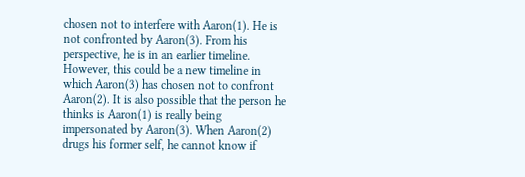chosen not to interfere with Aaron(1). He is not confronted by Aaron(3). From his perspective, he is in an earlier timeline. However, this could be a new timeline in which Aaron(3) has chosen not to confront Aaron(2). It is also possible that the person he thinks is Aaron(1) is really being impersonated by Aaron(3). When Aaron(2) drugs his former self, he cannot know if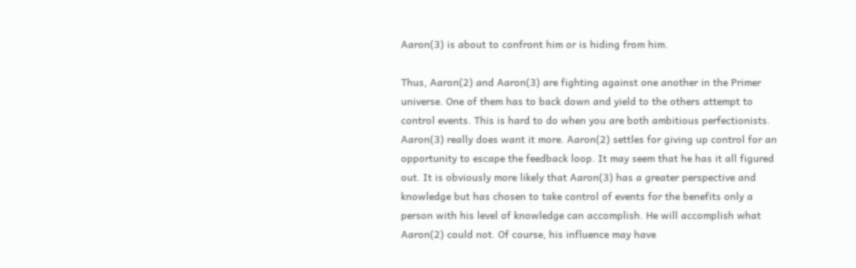Aaron(3) is about to confront him or is hiding from him.

Thus, Aaron(2) and Aaron(3) are fighting against one another in the Primer universe. One of them has to back down and yield to the others attempt to control events. This is hard to do when you are both ambitious perfectionists. Aaron(3) really does want it more. Aaron(2) settles for giving up control for an opportunity to escape the feedback loop. It may seem that he has it all figured out. It is obviously more likely that Aaron(3) has a greater perspective and knowledge but has chosen to take control of events for the benefits only a person with his level of knowledge can accomplish. He will accomplish what Aaron(2) could not. Of course, his influence may have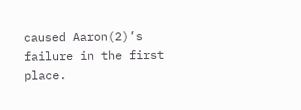caused Aaron(2)’s failure in the first place.